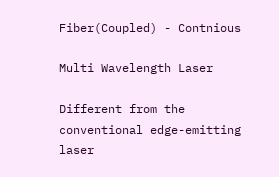Fiber(Coupled) - Contnious

Multi Wavelength Laser

Different from the conventional edge-emitting laser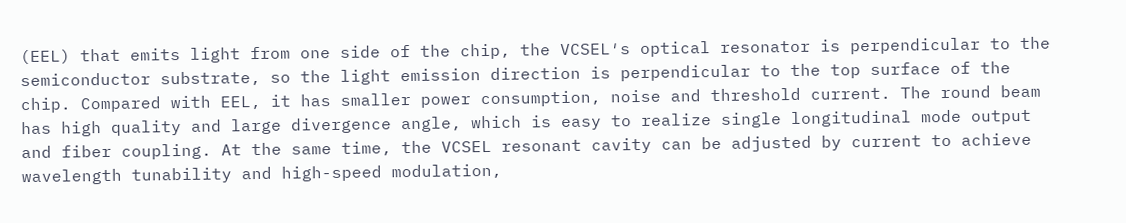(EEL) that emits light from one side of the chip, the VCSEL′s optical resonator is perpendicular to the semiconductor substrate, so the light emission direction is perpendicular to the top surface of the chip. Compared with EEL, it has smaller power consumption, noise and threshold current. The round beam has high quality and large divergence angle, which is easy to realize single longitudinal mode output and fiber coupling. At the same time, the VCSEL resonant cavity can be adjusted by current to achieve wavelength tunability and high-speed modulation,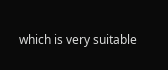which is very suitable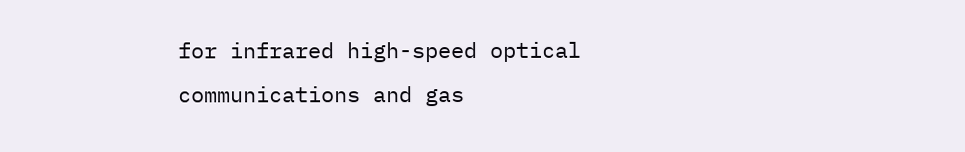for infrared high-speed optical communications and gas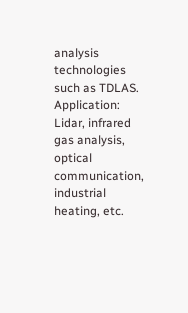analysis technologies such as TDLAS.
Application: Lidar, infrared gas analysis, optical communication, industrial heating, etc.